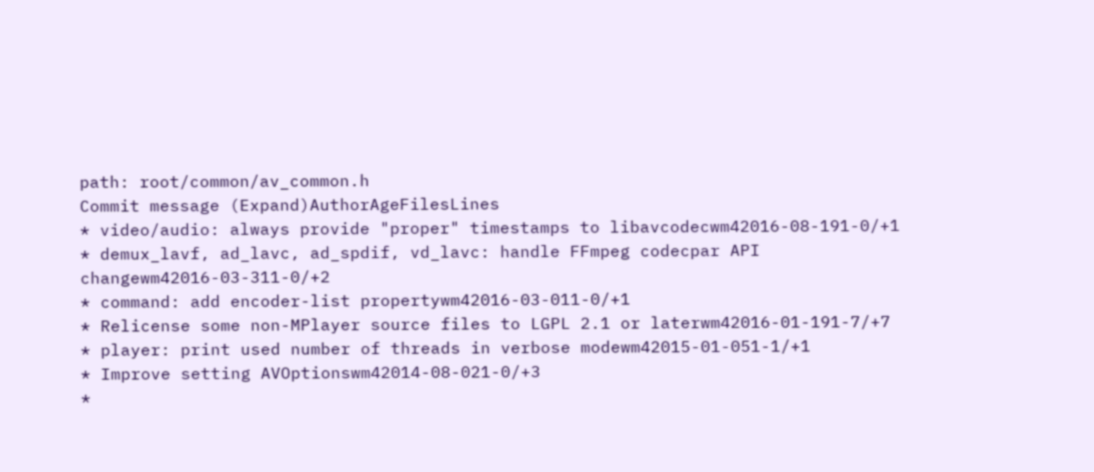path: root/common/av_common.h
Commit message (Expand)AuthorAgeFilesLines
* video/audio: always provide "proper" timestamps to libavcodecwm42016-08-191-0/+1
* demux_lavf, ad_lavc, ad_spdif, vd_lavc: handle FFmpeg codecpar API changewm42016-03-311-0/+2
* command: add encoder-list propertywm42016-03-011-0/+1
* Relicense some non-MPlayer source files to LGPL 2.1 or laterwm42016-01-191-7/+7
* player: print used number of threads in verbose modewm42015-01-051-1/+1
* Improve setting AVOptionswm42014-08-021-0/+3
*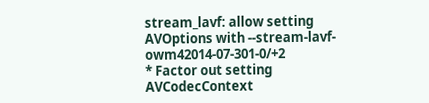stream_lavf: allow setting AVOptions with --stream-lavf-owm42014-07-301-0/+2
* Factor out setting AVCodecContext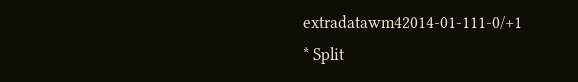extradatawm42014-01-111-0/+1
* Split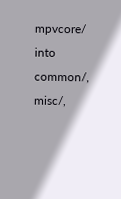mpvcore/ into common/, misc/,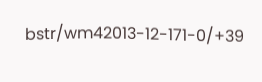bstr/wm42013-12-171-0/+39